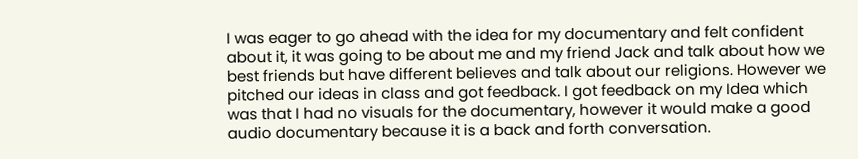I was eager to go ahead with the idea for my documentary and felt confident about it, it was going to be about me and my friend Jack and talk about how we best friends but have different believes and talk about our religions. However we pitched our ideas in class and got feedback. I got feedback on my Idea which was that I had no visuals for the documentary, however it would make a good audio documentary because it is a back and forth conversation.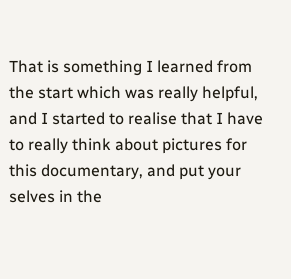That is something I learned from the start which was really helpful, and I started to realise that I have to really think about pictures for this documentary, and put your selves in the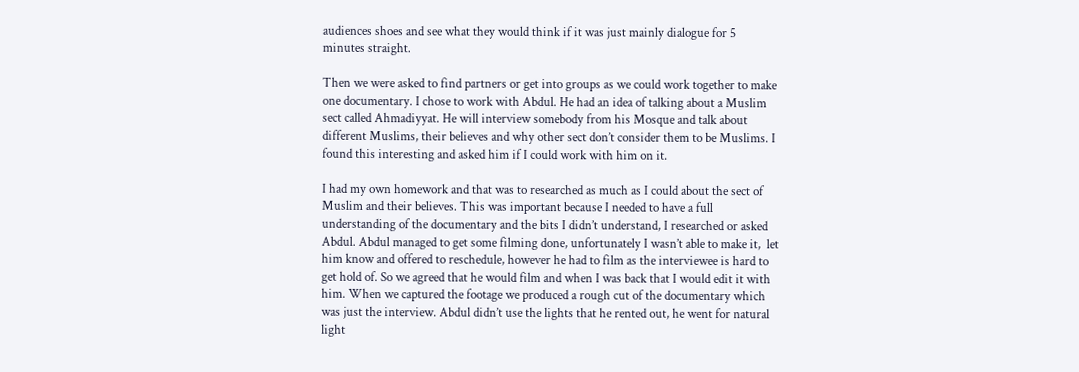audiences shoes and see what they would think if it was just mainly dialogue for 5 minutes straight.

Then we were asked to find partners or get into groups as we could work together to make one documentary. I chose to work with Abdul. He had an idea of talking about a Muslim sect called Ahmadiyyat. He will interview somebody from his Mosque and talk about different Muslims, their believes and why other sect don’t consider them to be Muslims. I found this interesting and asked him if I could work with him on it.

I had my own homework and that was to researched as much as I could about the sect of Muslim and their believes. This was important because I needed to have a full understanding of the documentary and the bits I didn’t understand, I researched or asked Abdul. Abdul managed to get some filming done, unfortunately I wasn’t able to make it,  let him know and offered to reschedule, however he had to film as the interviewee is hard to get hold of. So we agreed that he would film and when I was back that I would edit it with him. When we captured the footage we produced a rough cut of the documentary which was just the interview. Abdul didn’t use the lights that he rented out, he went for natural light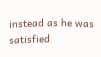instead as he was satisfied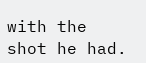with the shot he had.